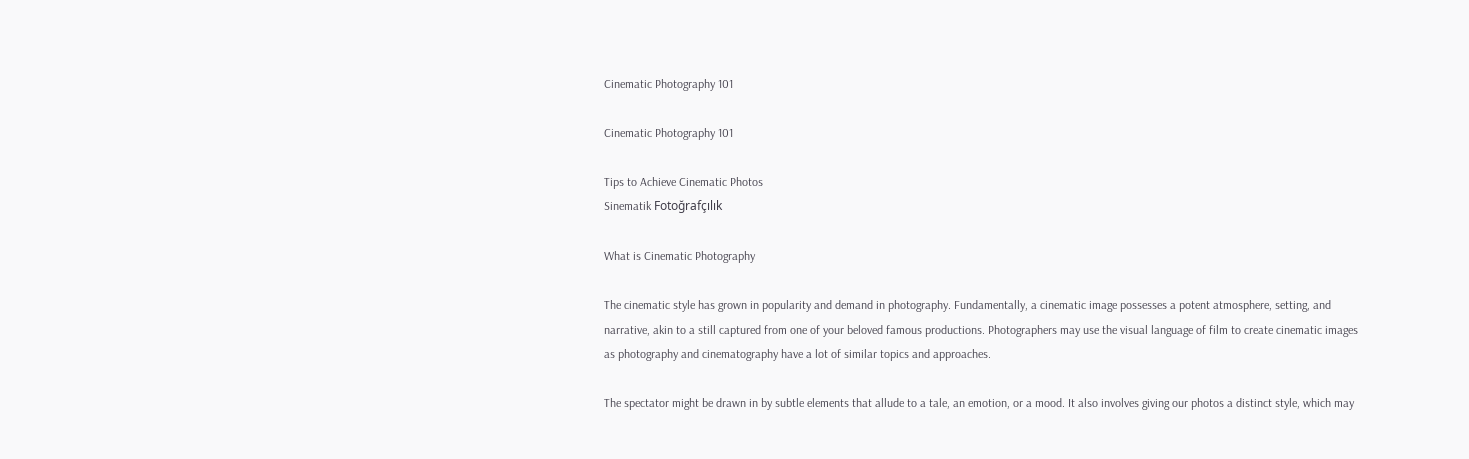Cinematic Photography 101

Cinematic Photography 101

Tips to Achieve Cinematic Photos
Sinematik Fotoğrafçılık

What is Cinematic Photography

The cinematic style has grown in popularity and demand in photography. Fundamentally, a cinematic image possesses a potent atmosphere, setting, and narrative, akin to a still captured from one of your beloved famous productions. Photographers may use the visual language of film to create cinematic images as photography and cinematography have a lot of similar topics and approaches.

The spectator might be drawn in by subtle elements that allude to a tale, an emotion, or a mood. It also involves giving our photos a distinct style, which may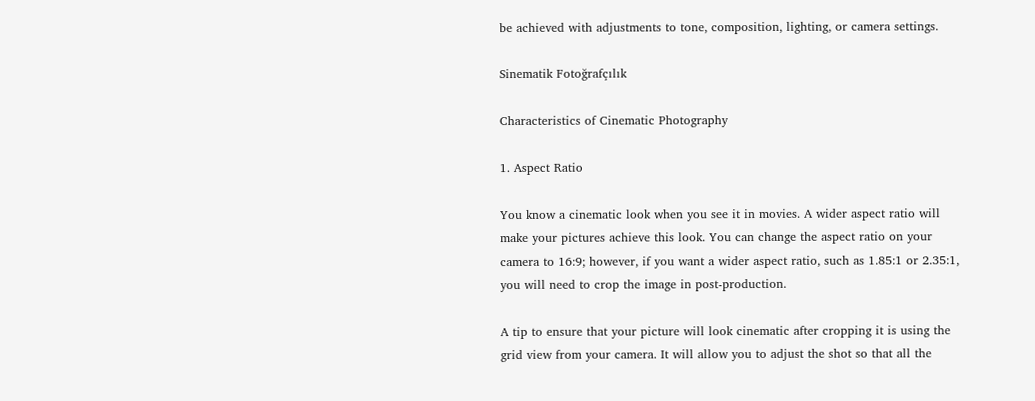be achieved with adjustments to tone, composition, lighting, or camera settings.

Sinematik Fotoğrafçılık

Characteristics of Cinematic Photography

1. Aspect Ratio

You know a cinematic look when you see it in movies. A wider aspect ratio will make your pictures achieve this look. You can change the aspect ratio on your camera to 16:9; however, if you want a wider aspect ratio, such as 1.85:1 or 2.35:1, you will need to crop the image in post-production.

A tip to ensure that your picture will look cinematic after cropping it is using the grid view from your camera. It will allow you to adjust the shot so that all the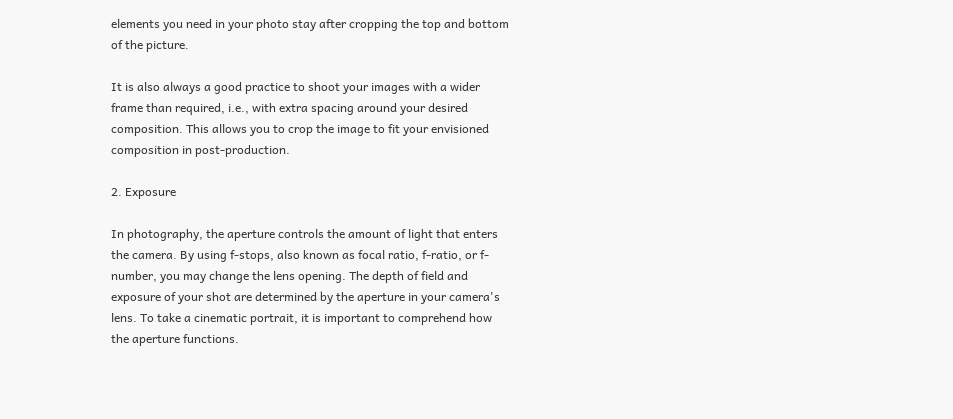elements you need in your photo stay after cropping the top and bottom of the picture.

It is also always a good practice to shoot your images with a wider frame than required, i.e., with extra spacing around your desired composition. This allows you to crop the image to fit your envisioned composition in post-production.

2. Exposure

In photography, the aperture controls the amount of light that enters the camera. By using f-stops, also known as focal ratio, f-ratio, or f-number, you may change the lens opening. The depth of field and exposure of your shot are determined by the aperture in your camera's lens. To take a cinematic portrait, it is important to comprehend how the aperture functions.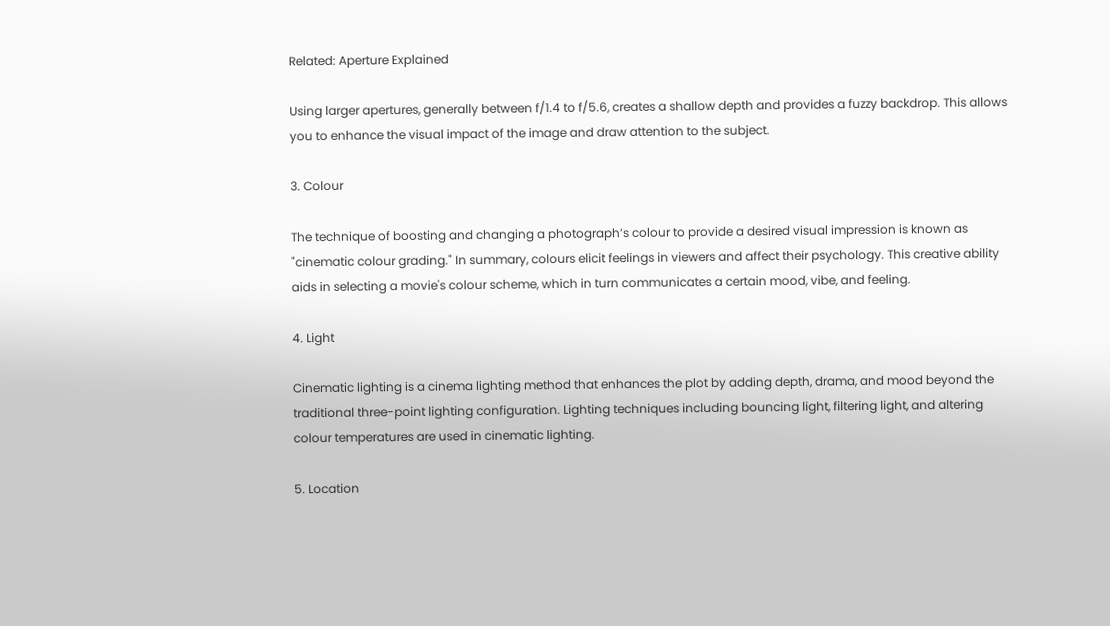Related: Aperture Explained

Using larger apertures, generally between f/1.4 to f/5.6, creates a shallow depth and provides a fuzzy backdrop. This allows you to enhance the visual impact of the image and draw attention to the subject.

3. Colour

The technique of boosting and changing a photograph’s colour to provide a desired visual impression is known as "cinematic colour grading." In summary, colours elicit feelings in viewers and affect their psychology. This creative ability aids in selecting a movie's colour scheme, which in turn communicates a certain mood, vibe, and feeling.

4. Light

Cinematic lighting is a cinema lighting method that enhances the plot by adding depth, drama, and mood beyond the traditional three-point lighting configuration. Lighting techniques including bouncing light, filtering light, and altering colour temperatures are used in cinematic lighting.

5. Location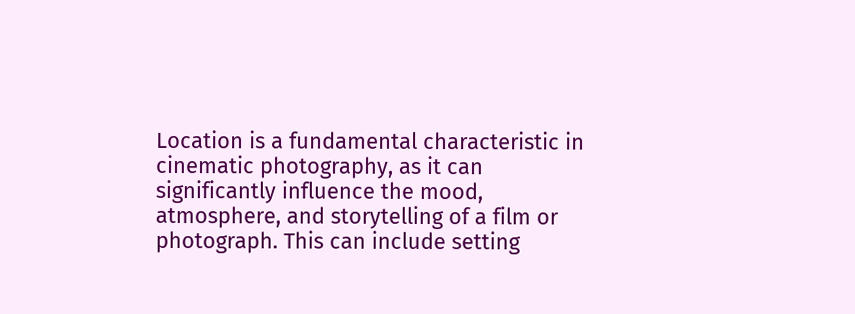Location is a fundamental characteristic in cinematic photography, as it can significantly influence the mood, atmosphere, and storytelling of a film or photograph. This can include setting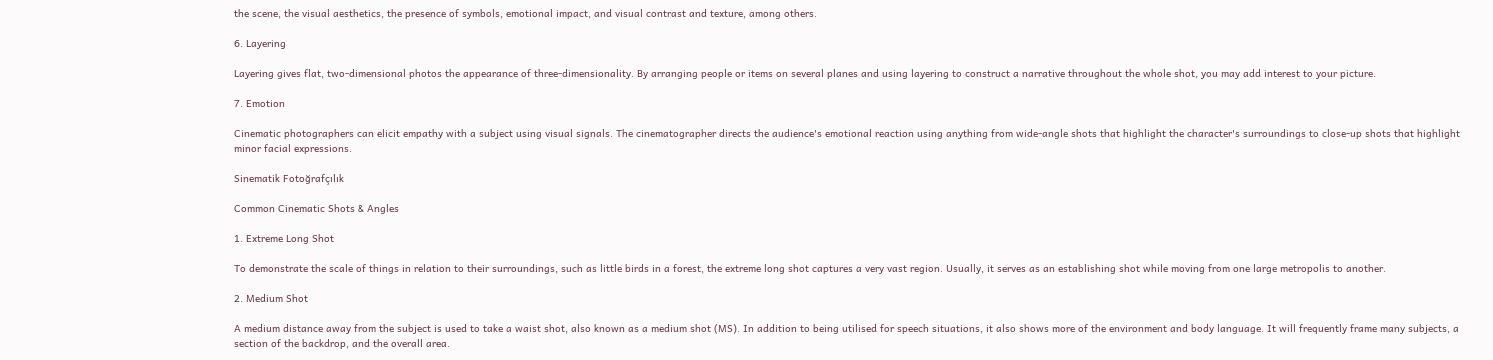the scene, the visual aesthetics, the presence of symbols, emotional impact, and visual contrast and texture, among others.

6. Layering

Layering gives flat, two-dimensional photos the appearance of three-dimensionality. By arranging people or items on several planes and using layering to construct a narrative throughout the whole shot, you may add interest to your picture.

7. Emotion

Cinematic photographers can elicit empathy with a subject using visual signals. The cinematographer directs the audience's emotional reaction using anything from wide-angle shots that highlight the character's surroundings to close-up shots that highlight minor facial expressions.

Sinematik Fotoğrafçılık

Common Cinematic Shots & Angles

1. Extreme Long Shot

To demonstrate the scale of things in relation to their surroundings, such as little birds in a forest, the extreme long shot captures a very vast region. Usually, it serves as an establishing shot while moving from one large metropolis to another.

2. Medium Shot

A medium distance away from the subject is used to take a waist shot, also known as a medium shot (MS). In addition to being utilised for speech situations, it also shows more of the environment and body language. It will frequently frame many subjects, a section of the backdrop, and the overall area.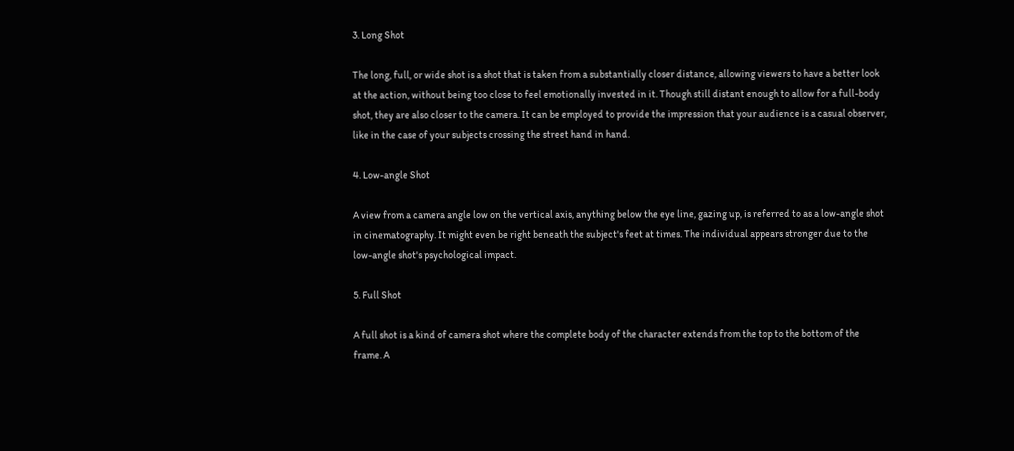3. Long Shot

The long, full, or wide shot is a shot that is taken from a substantially closer distance, allowing viewers to have a better look at the action, without being too close to feel emotionally invested in it. Though still distant enough to allow for a full-body shot, they are also closer to the camera. It can be employed to provide the impression that your audience is a casual observer, like in the case of your subjects crossing the street hand in hand.

4. Low-angle Shot

A view from a camera angle low on the vertical axis, anything below the eye line, gazing up, is referred to as a low-angle shot in cinematography. It might even be right beneath the subject's feet at times. The individual appears stronger due to the low-angle shot's psychological impact.

5. Full Shot

A full shot is a kind of camera shot where the complete body of the character extends from the top to the bottom of the frame. A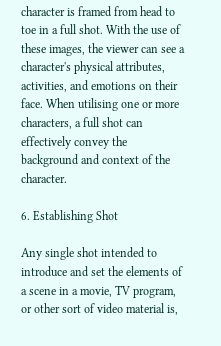character is framed from head to toe in a full shot. With the use of these images, the viewer can see a character's physical attributes, activities, and emotions on their face. When utilising one or more characters, a full shot can effectively convey the background and context of the character.

6. Establishing Shot

Any single shot intended to introduce and set the elements of a scene in a movie, TV program, or other sort of video material is,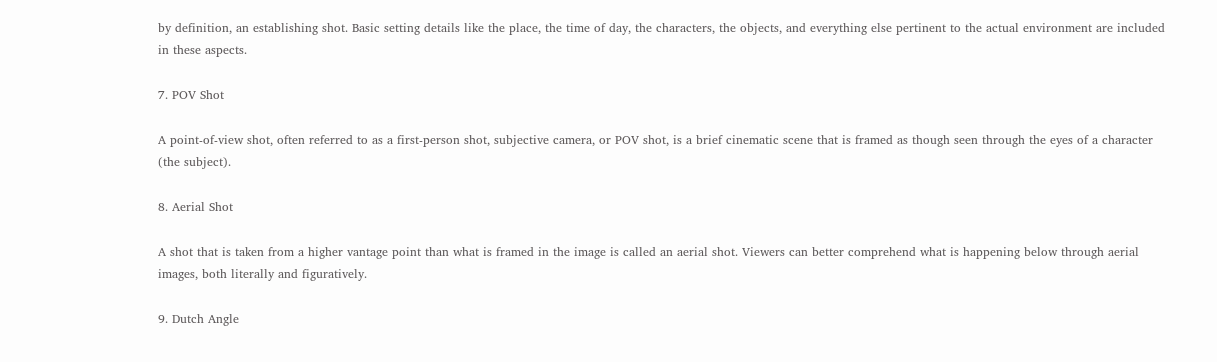by definition, an establishing shot. Basic setting details like the place, the time of day, the characters, the objects, and everything else pertinent to the actual environment are included in these aspects.

7. POV Shot

A point-of-view shot, often referred to as a first-person shot, subjective camera, or POV shot, is a brief cinematic scene that is framed as though seen through the eyes of a character (the subject).

8. Aerial Shot

A shot that is taken from a higher vantage point than what is framed in the image is called an aerial shot. Viewers can better comprehend what is happening below through aerial images, both literally and figuratively.

9. Dutch Angle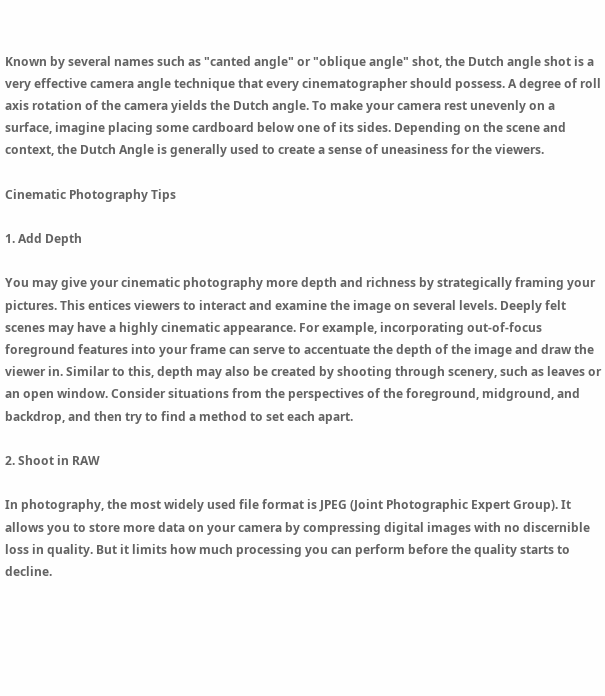Known by several names such as "canted angle" or "oblique angle" shot, the Dutch angle shot is a very effective camera angle technique that every cinematographer should possess. A degree of roll axis rotation of the camera yields the Dutch angle. To make your camera rest unevenly on a surface, imagine placing some cardboard below one of its sides. Depending on the scene and context, the Dutch Angle is generally used to create a sense of uneasiness for the viewers.

Cinematic Photography Tips

1. Add Depth

You may give your cinematic photography more depth and richness by strategically framing your pictures. This entices viewers to interact and examine the image on several levels. Deeply felt scenes may have a highly cinematic appearance. For example, incorporating out-of-focus foreground features into your frame can serve to accentuate the depth of the image and draw the viewer in. Similar to this, depth may also be created by shooting through scenery, such as leaves or an open window. Consider situations from the perspectives of the foreground, midground, and backdrop, and then try to find a method to set each apart.

2. Shoot in RAW

In photography, the most widely used file format is JPEG (Joint Photographic Expert Group). It allows you to store more data on your camera by compressing digital images with no discernible loss in quality. But it limits how much processing you can perform before the quality starts to decline.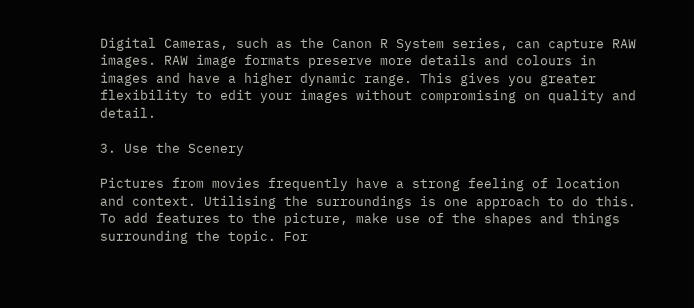Digital Cameras, such as the Canon R System series, can capture RAW images. RAW image formats preserve more details and colours in images and have a higher dynamic range. This gives you greater flexibility to edit your images without compromising on quality and detail.

3. Use the Scenery

Pictures from movies frequently have a strong feeling of location and context. Utilising the surroundings is one approach to do this. To add features to the picture, make use of the shapes and things surrounding the topic. For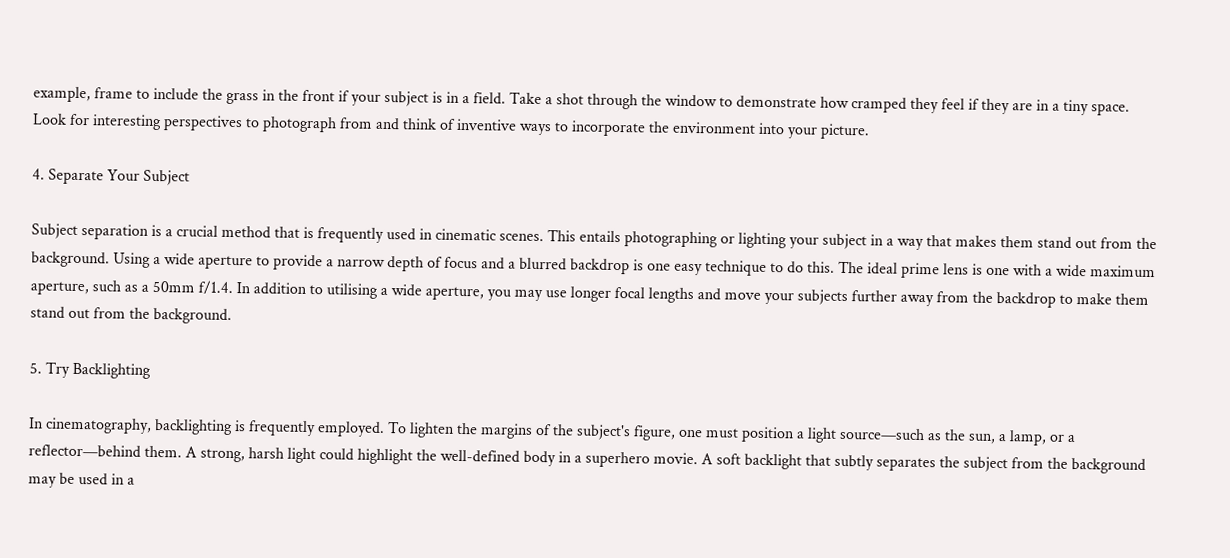example, frame to include the grass in the front if your subject is in a field. Take a shot through the window to demonstrate how cramped they feel if they are in a tiny space. Look for interesting perspectives to photograph from and think of inventive ways to incorporate the environment into your picture.

4. Separate Your Subject

Subject separation is a crucial method that is frequently used in cinematic scenes. This entails photographing or lighting your subject in a way that makes them stand out from the background. Using a wide aperture to provide a narrow depth of focus and a blurred backdrop is one easy technique to do this. The ideal prime lens is one with a wide maximum aperture, such as a 50mm f/1.4. In addition to utilising a wide aperture, you may use longer focal lengths and move your subjects further away from the backdrop to make them stand out from the background.

5. Try Backlighting

In cinematography, backlighting is frequently employed. To lighten the margins of the subject's figure, one must position a light source—such as the sun, a lamp, or a reflector—behind them. A strong, harsh light could highlight the well-defined body in a superhero movie. A soft backlight that subtly separates the subject from the background may be used in a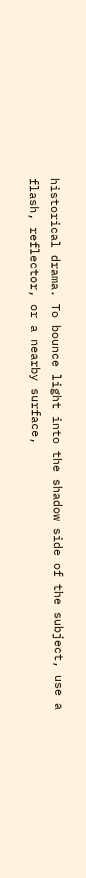historical drama. To bounce light into the shadow side of the subject, use a flash, reflector, or a nearby surface,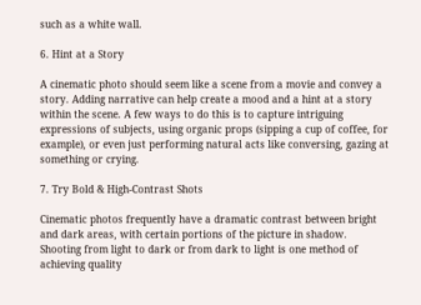such as a white wall.

6. Hint at a Story

A cinematic photo should seem like a scene from a movie and convey a story. Adding narrative can help create a mood and a hint at a story within the scene. A few ways to do this is to capture intriguing expressions of subjects, using organic props (sipping a cup of coffee, for example), or even just performing natural acts like conversing, gazing at something or crying.

7. Try Bold & High-Contrast Shots

Cinematic photos frequently have a dramatic contrast between bright and dark areas, with certain portions of the picture in shadow. Shooting from light to dark or from dark to light is one method of achieving quality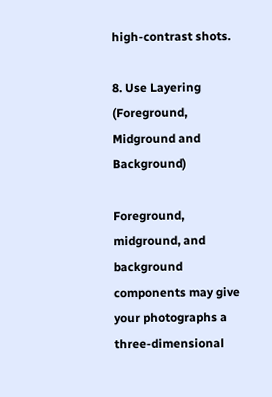high-contrast shots.

8. Use Layering (Foreground, Midground and Background)

Foreground, midground, and background components may give your photographs a three-dimensional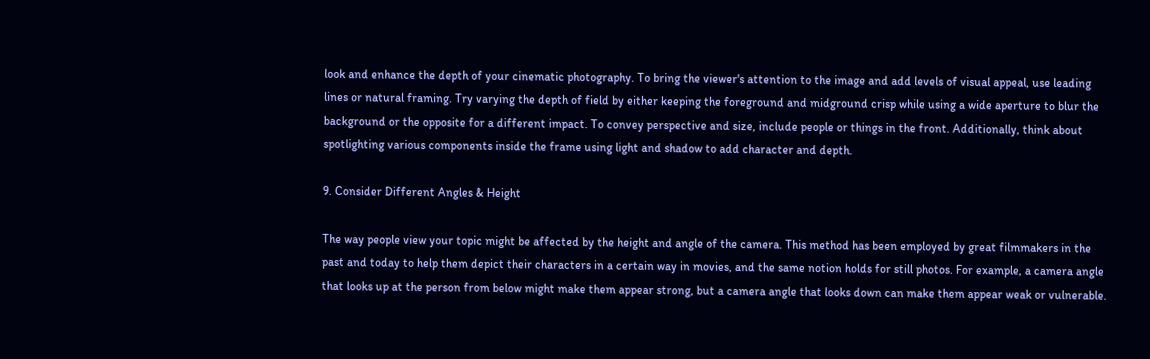look and enhance the depth of your cinematic photography. To bring the viewer's attention to the image and add levels of visual appeal, use leading lines or natural framing. Try varying the depth of field by either keeping the foreground and midground crisp while using a wide aperture to blur the background or the opposite for a different impact. To convey perspective and size, include people or things in the front. Additionally, think about spotlighting various components inside the frame using light and shadow to add character and depth.

9. Consider Different Angles & Height

The way people view your topic might be affected by the height and angle of the camera. This method has been employed by great filmmakers in the past and today to help them depict their characters in a certain way in movies, and the same notion holds for still photos. For example, a camera angle that looks up at the person from below might make them appear strong, but a camera angle that looks down can make them appear weak or vulnerable.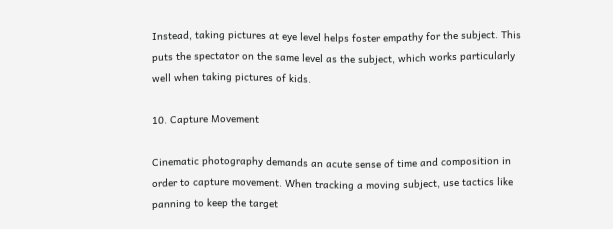Instead, taking pictures at eye level helps foster empathy for the subject. This puts the spectator on the same level as the subject, which works particularly well when taking pictures of kids.

10. Capture Movement

Cinematic photography demands an acute sense of time and composition in order to capture movement. When tracking a moving subject, use tactics like panning to keep the target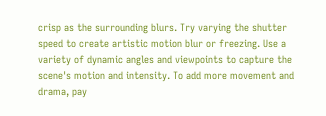crisp as the surrounding blurs. Try varying the shutter speed to create artistic motion blur or freezing. Use a variety of dynamic angles and viewpoints to capture the scene's motion and intensity. To add more movement and drama, pay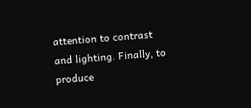attention to contrast and lighting. Finally, to produce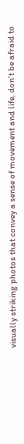visually striking photos that convey a sense of movement and life, don't be afraid to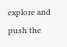explore and push the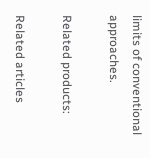limits of conventional approaches.

Related products:

Related articles